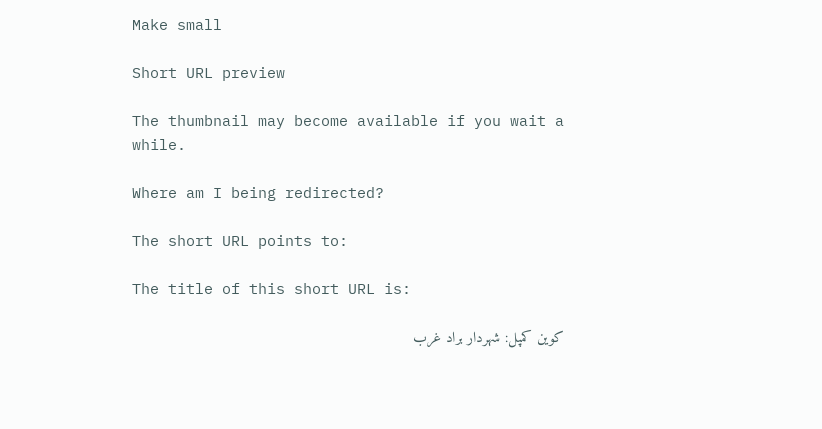Make small

Short URL preview

The thumbnail may become available if you wait a while.

Where am I being redirected?

The short URL points to:

The title of this short URL is:

کوین کمپل: شهردار براد غرب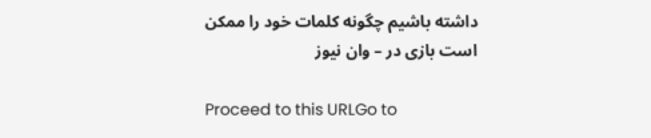داشته باشیم چگونه کلمات خود را ممکن است بازی در – وان نیوز

Proceed to this URLGo to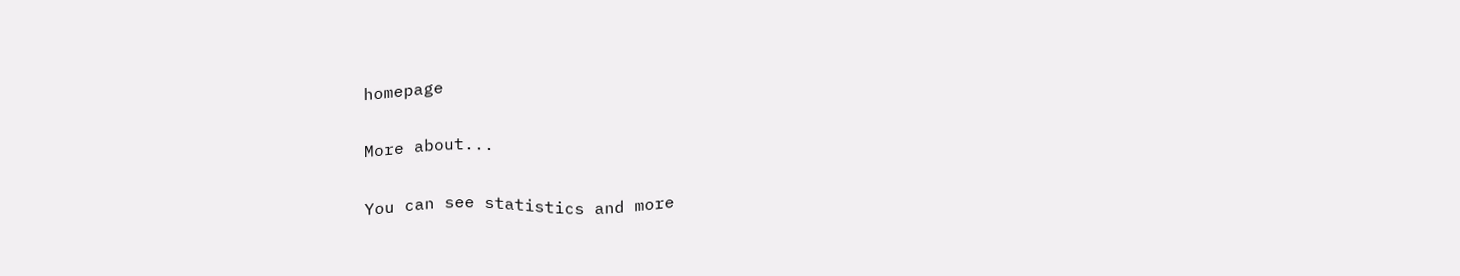homepage

More about...

You can see statistics and more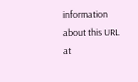information about this URL at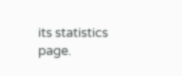its statistics page.